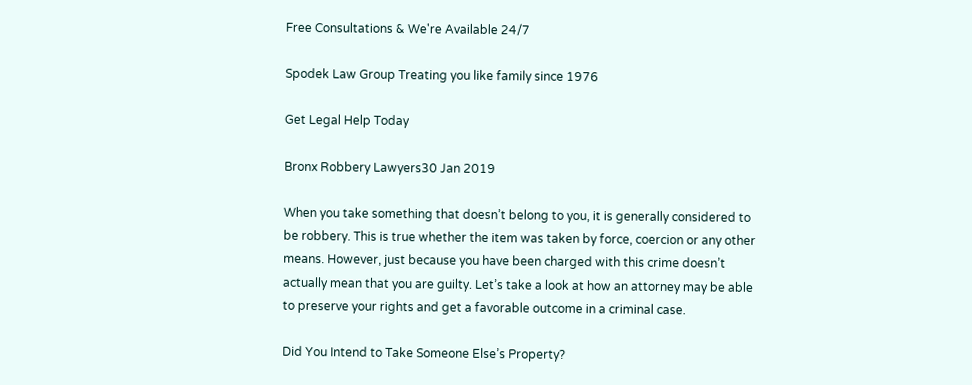Free Consultations & We're Available 24/7

Spodek Law Group Treating you like family since 1976

Get Legal Help Today

Bronx Robbery Lawyers30 Jan 2019

When you take something that doesn’t belong to you, it is generally considered to be robbery. This is true whether the item was taken by force, coercion or any other means. However, just because you have been charged with this crime doesn’t actually mean that you are guilty. Let’s take a look at how an attorney may be able to preserve your rights and get a favorable outcome in a criminal case.

Did You Intend to Take Someone Else’s Property?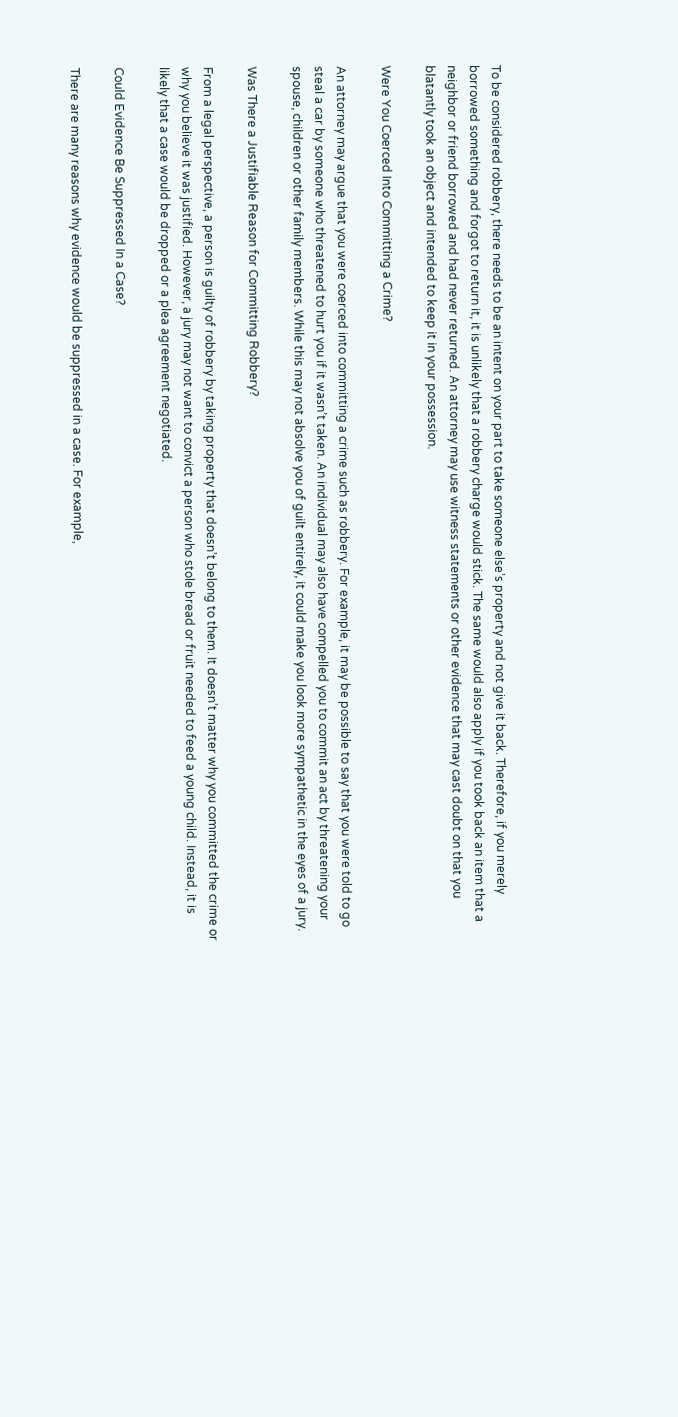To be considered robbery, there needs to be an intent on your part to take someone else’s property and not give it back. Therefore, if you merely borrowed something and forgot to return it, it is unlikely that a robbery charge would stick. The same would also apply if you took back an item that a neighbor or friend borrowed and had never returned. An attorney may use witness statements or other evidence that may cast doubt on that you blatantly took an object and intended to keep it in your possession.

Were You Coerced Into Committing a Crime?

An attorney may argue that you were coerced into committing a crime such as robbery. For example, it may be possible to say that you were told to go steal a car by someone who threatened to hurt you if it wasn’t taken. An individual may also have compelled you to commit an act by threatening your spouse, children or other family members. While this may not absolve you of guilt entirely, it could make you look more sympathetic in the eyes of a jury.

Was There a Justifiable Reason for Committing Robbery?

From a legal perspective, a person is guilty of robbery by taking property that doesn’t belong to them. It doesn’t matter why you committed the crime or why you believe it was justified. However, a jury may not want to convict a person who stole bread or fruit needed to feed a young child. Instead, it is likely that a case would be dropped or a plea agreement negotiated.

Could Evidence Be Suppressed In a Case?

There are many reasons why evidence would be suppressed in a case. For example,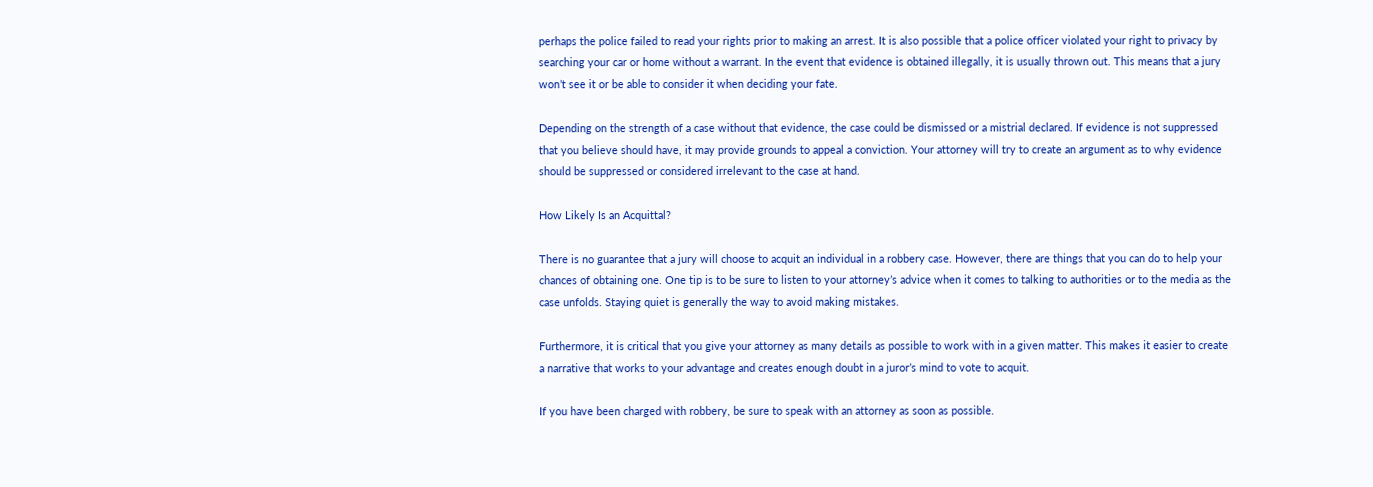perhaps the police failed to read your rights prior to making an arrest. It is also possible that a police officer violated your right to privacy by searching your car or home without a warrant. In the event that evidence is obtained illegally, it is usually thrown out. This means that a jury won’t see it or be able to consider it when deciding your fate.

Depending on the strength of a case without that evidence, the case could be dismissed or a mistrial declared. If evidence is not suppressed that you believe should have, it may provide grounds to appeal a conviction. Your attorney will try to create an argument as to why evidence should be suppressed or considered irrelevant to the case at hand.

How Likely Is an Acquittal?

There is no guarantee that a jury will choose to acquit an individual in a robbery case. However, there are things that you can do to help your chances of obtaining one. One tip is to be sure to listen to your attorney’s advice when it comes to talking to authorities or to the media as the case unfolds. Staying quiet is generally the way to avoid making mistakes.

Furthermore, it is critical that you give your attorney as many details as possible to work with in a given matter. This makes it easier to create a narrative that works to your advantage and creates enough doubt in a juror’s mind to vote to acquit.

If you have been charged with robbery, be sure to speak with an attorney as soon as possible.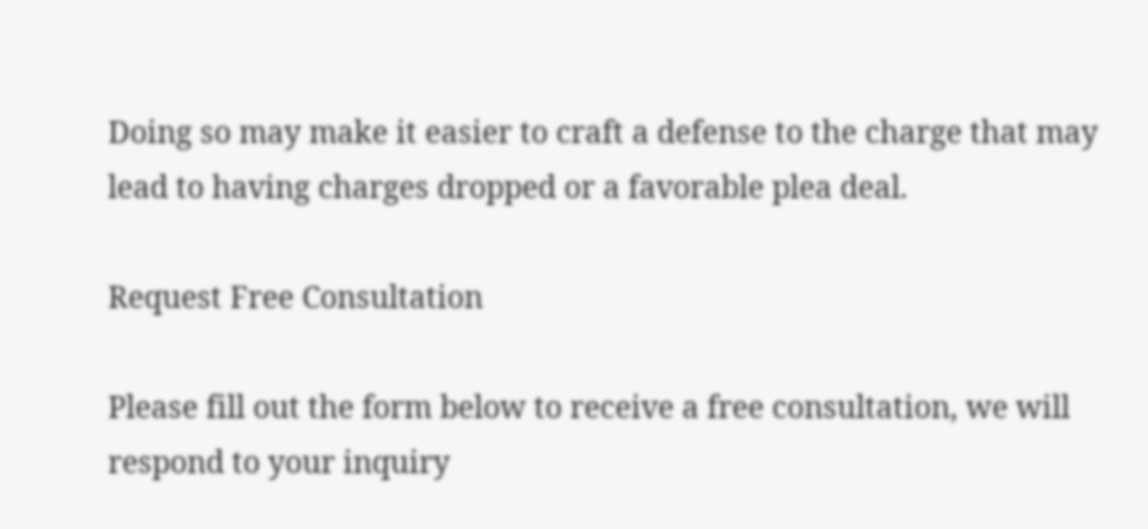Doing so may make it easier to craft a defense to the charge that may lead to having charges dropped or a favorable plea deal.

Request Free Consultation

Please fill out the form below to receive a free consultation, we will respond to your inquiry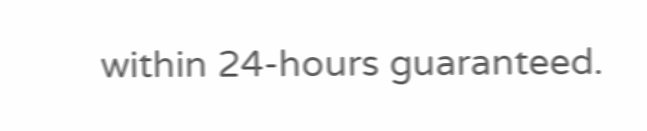within 24-hours guaranteed.